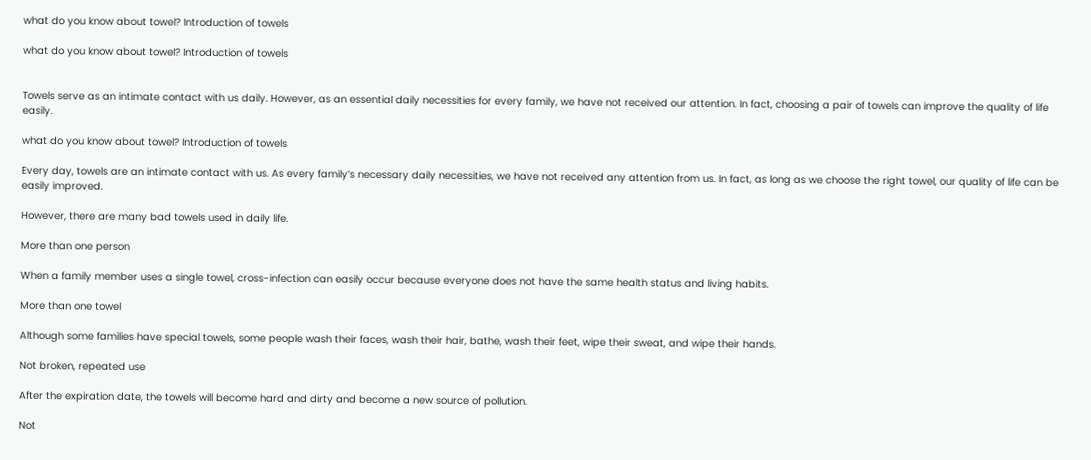what do you know about towel? Introduction of towels

what do you know about towel? Introduction of towels


Towels serve as an intimate contact with us daily. However, as an essential daily necessities for every family, we have not received our attention. In fact, choosing a pair of towels can improve the quality of life easily.

what do you know about towel? Introduction of towels

Every day, towels are an intimate contact with us. As every family’s necessary daily necessities, we have not received any attention from us. In fact, as long as we choose the right towel, our quality of life can be easily improved.

However, there are many bad towels used in daily life.

More than one person

When a family member uses a single towel, cross-infection can easily occur because everyone does not have the same health status and living habits.

More than one towel

Although some families have special towels, some people wash their faces, wash their hair, bathe, wash their feet, wipe their sweat, and wipe their hands.

Not broken, repeated use

After the expiration date, the towels will become hard and dirty and become a new source of pollution.

Not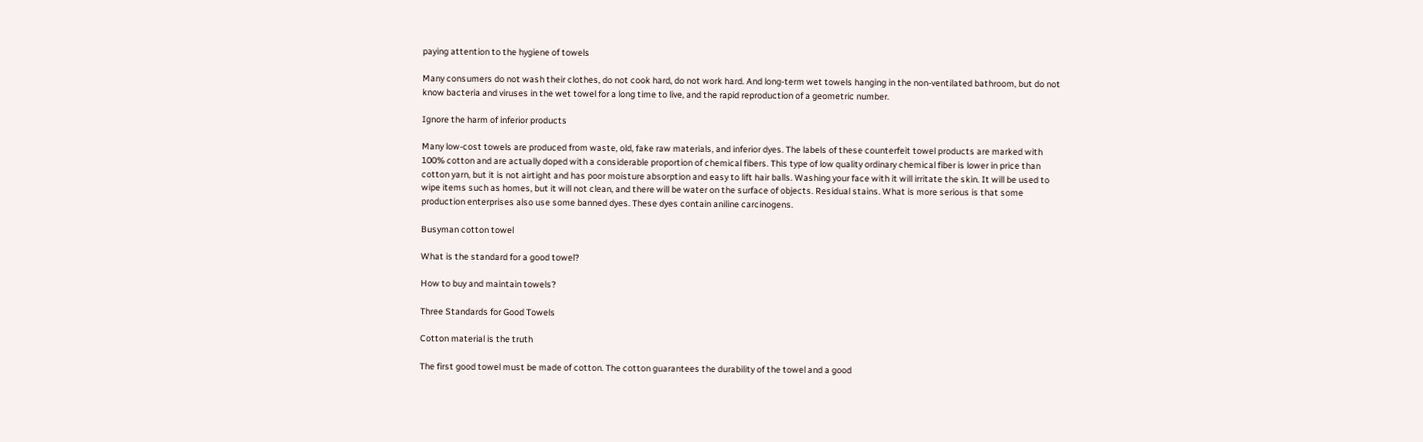paying attention to the hygiene of towels

Many consumers do not wash their clothes, do not cook hard, do not work hard. And long-term wet towels hanging in the non-ventilated bathroom, but do not know bacteria and viruses in the wet towel for a long time to live, and the rapid reproduction of a geometric number.

Ignore the harm of inferior products

Many low-cost towels are produced from waste, old, fake raw materials, and inferior dyes. The labels of these counterfeit towel products are marked with 100% cotton and are actually doped with a considerable proportion of chemical fibers. This type of low quality ordinary chemical fiber is lower in price than cotton yarn, but it is not airtight and has poor moisture absorption and easy to lift hair balls. Washing your face with it will irritate the skin. It will be used to wipe items such as homes, but it will not clean, and there will be water on the surface of objects. Residual stains. What is more serious is that some production enterprises also use some banned dyes. These dyes contain aniline carcinogens.

Busyman cotton towel

What is the standard for a good towel?

How to buy and maintain towels?

Three Standards for Good Towels

Cotton material is the truth

The first good towel must be made of cotton. The cotton guarantees the durability of the towel and a good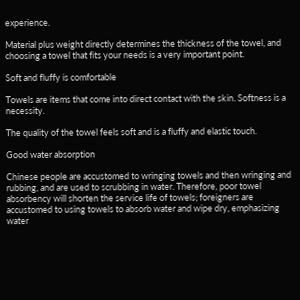experience.

Material plus weight directly determines the thickness of the towel, and choosing a towel that fits your needs is a very important point.

Soft and fluffy is comfortable

Towels are items that come into direct contact with the skin. Softness is a necessity.

The quality of the towel feels soft and is a fluffy and elastic touch.

Good water absorption

Chinese people are accustomed to wringing towels and then wringing and rubbing, and are used to scrubbing in water. Therefore, poor towel absorbency will shorten the service life of towels; foreigners are accustomed to using towels to absorb water and wipe dry, emphasizing water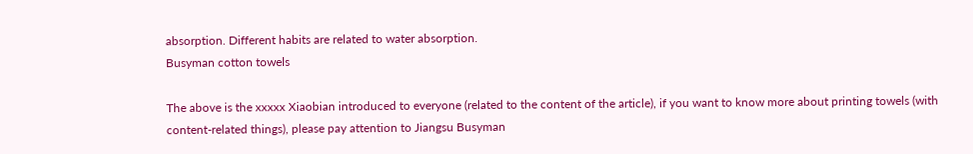absorption. Different habits are related to water absorption.
Busyman cotton towels

The above is the xxxxx Xiaobian introduced to everyone (related to the content of the article), if you want to know more about printing towels (with content-related things), please pay attention to Jiangsu Busyman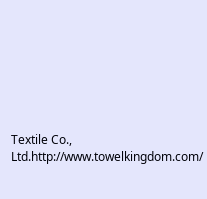Textile Co., Ltd.http://www.towelkingdom.com/